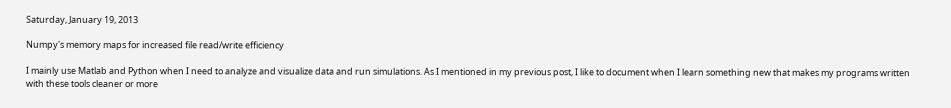Saturday, January 19, 2013

Numpy's memory maps for increased file read/write efficiency

I mainly use Matlab and Python when I need to analyze and visualize data and run simulations. As I mentioned in my previous post, I like to document when I learn something new that makes my programs written with these tools cleaner or more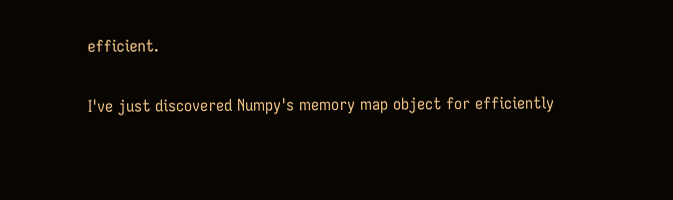efficient.

I've just discovered Numpy's memory map object for efficiently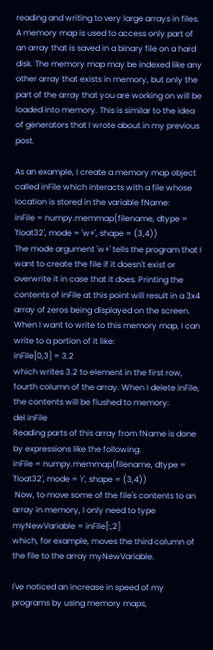reading and writing to very large arrays in files. A memory map is used to access only part of an array that is saved in a binary file on a hard disk. The memory map may be indexed like any other array that exists in memory, but only the part of the array that you are working on will be loaded into memory. This is similar to the idea of generators that I wrote about in my previous post.

As an example, I create a memory map object called inFile which interacts with a file whose location is stored in the variable fName:
inFile = numpy.memmap(filename, dtype = 'float32', mode = 'w+', shape = (3,4))
The mode argument 'w+' tells the program that I want to create the file if it doesn't exist or overwrite it in case that it does. Printing the contents of inFile at this point will result in a 3x4 array of zeros being displayed on the screen. When I want to write to this memory map, I can write to a portion of it like:
inFile[0,3] = 3.2
which writes 3.2 to element in the first row, fourth column of the array. When I delete inFile, the contents will be flushed to memory:
del inFile
Reading parts of this array from fName is done by expressions like the following:
inFile = numpy.memmap(filename, dtype = 'float32', mode = 'r', shape = (3,4))
 Now, to move some of the file's contents to an array in memory, I only need to type
myNewVariable = inFile[:,2]
which, for example, moves the third column of the file to the array myNewVariable.

I've noticed an increase in speed of my programs by using memory maps,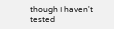though I haven't tested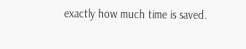exactly how much time is saved.